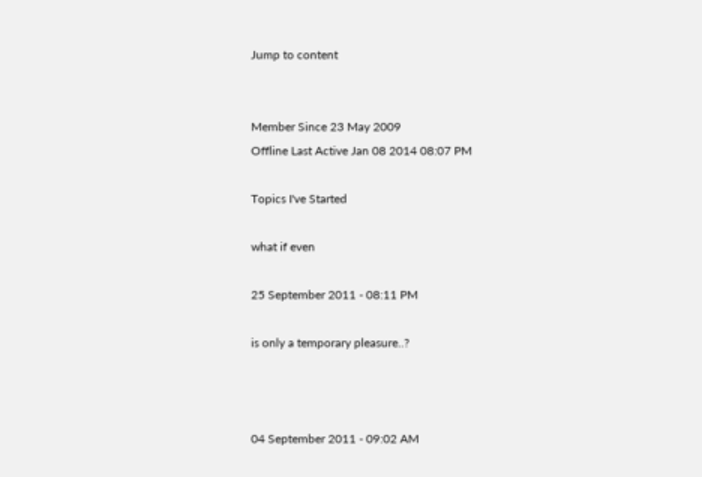Jump to content


Member Since 23 May 2009
Offline Last Active Jan 08 2014 08:07 PM

Topics I've Started

what if even

25 September 2011 - 08:11 PM

is only a temporary pleasure..?



04 September 2011 - 09:02 AM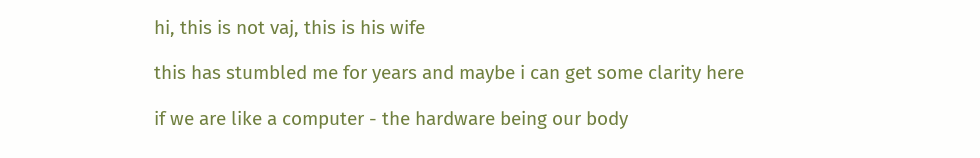hi, this is not vaj, this is his wife

this has stumbled me for years and maybe i can get some clarity here

if we are like a computer - the hardware being our body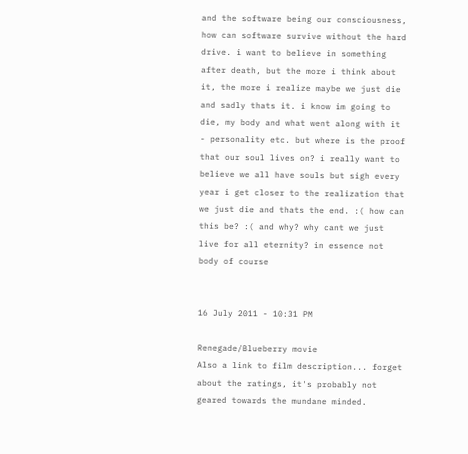and the software being our consciousness, how can software survive without the hard drive. i want to believe in something after death, but the more i think about it, the more i realize maybe we just die and sadly thats it. i know im going to die, my body and what went along with it - personality etc. but where is the proof that our soul lives on? i really want to believe we all have souls but sigh every year i get closer to the realization that we just die and thats the end. :( how can this be? :( and why? why cant we just live for all eternity? in essence not body of course


16 July 2011 - 10:31 PM

Renegade/Blueberry movie
Also a link to film description... forget about the ratings, it's probably not geared towards the mundane minded.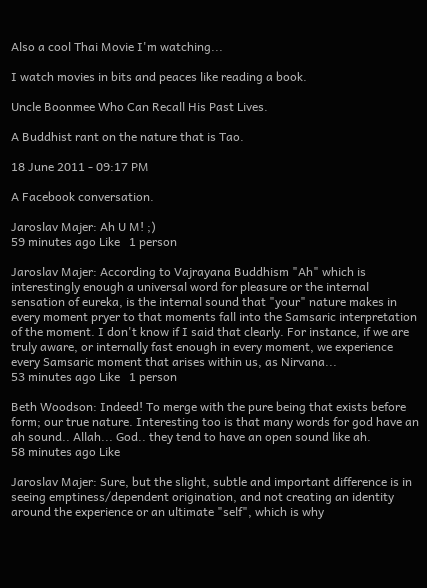Also a cool Thai Movie I'm watching...

I watch movies in bits and peaces like reading a book.

Uncle Boonmee Who Can Recall His Past Lives.

A Buddhist rant on the nature that is Tao.

18 June 2011 - 09:17 PM

A Facebook conversation.

Jaroslav Majer: Ah U M! ;)
59 minutes ago Like   1 person

Jaroslav Majer: According to Vajrayana Buddhism "Ah" which is interestingly enough a universal word for pleasure or the internal sensation of eureka, is the internal sound that "your" nature makes in every moment pryer to that moments fall into the Samsaric interpretation of the moment. I don't know if I said that clearly. For instance, if we are truly aware, or internally fast enough in every moment, we experience every Samsaric moment that arises within us, as Nirvana...
53 minutes ago Like   1 person

Beth Woodson: Indeed! To merge with the pure being that exists before form; our true nature. Interesting too is that many words for god have an ah sound.. Allah... God.. they tend to have an open sound like ah.
58 minutes ago Like

Jaroslav Majer: Sure, but the slight, subtle and important difference is in seeing emptiness/dependent origination, and not creating an identity around the experience or an ultimate "self", which is why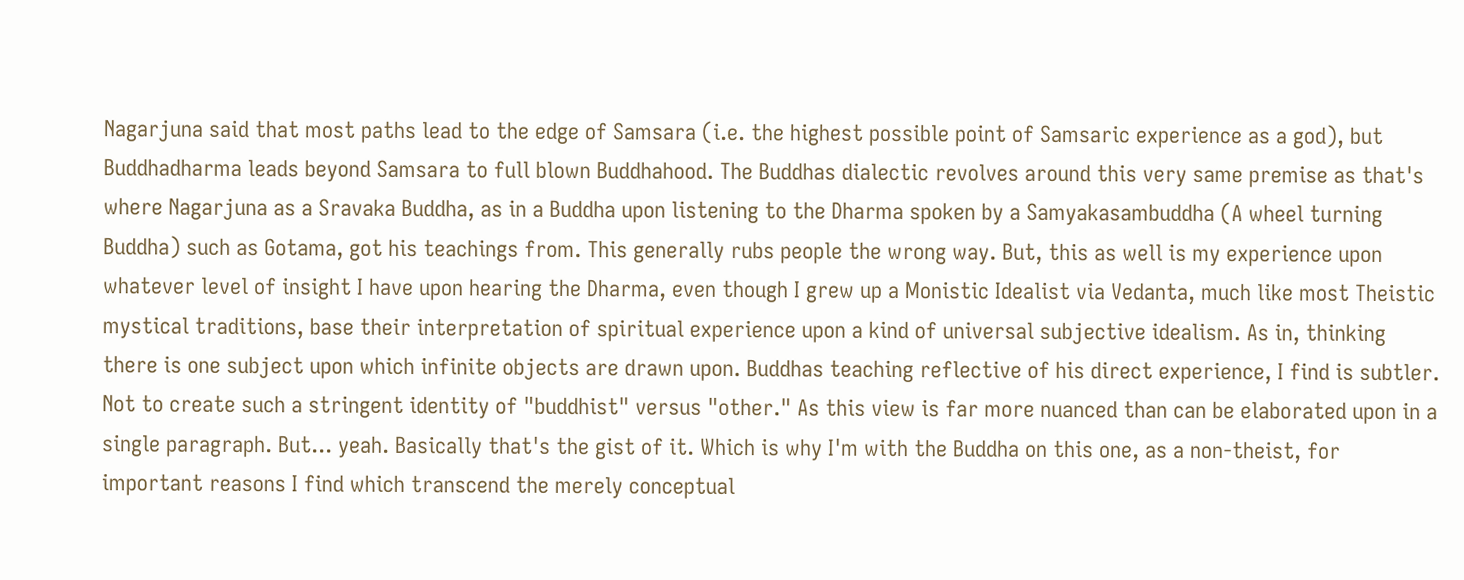Nagarjuna said that most paths lead to the edge of Samsara (i.e. the highest possible point of Samsaric experience as a god), but Buddhadharma leads beyond Samsara to full blown Buddhahood. The Buddhas dialectic revolves around this very same premise as that's where Nagarjuna as a Sravaka Buddha, as in a Buddha upon listening to the Dharma spoken by a Samyakasambuddha (A wheel turning Buddha) such as Gotama, got his teachings from. This generally rubs people the wrong way. But, this as well is my experience upon whatever level of insight I have upon hearing the Dharma, even though I grew up a Monistic Idealist via Vedanta, much like most Theistic mystical traditions, base their interpretation of spiritual experience upon a kind of universal subjective idealism. As in, thinking there is one subject upon which infinite objects are drawn upon. Buddhas teaching reflective of his direct experience, I find is subtler. Not to create such a stringent identity of "buddhist" versus "other." As this view is far more nuanced than can be elaborated upon in a single paragraph. But... yeah. Basically that's the gist of it. Which is why I'm with the Buddha on this one, as a non-theist, for important reasons I find which transcend the merely conceptual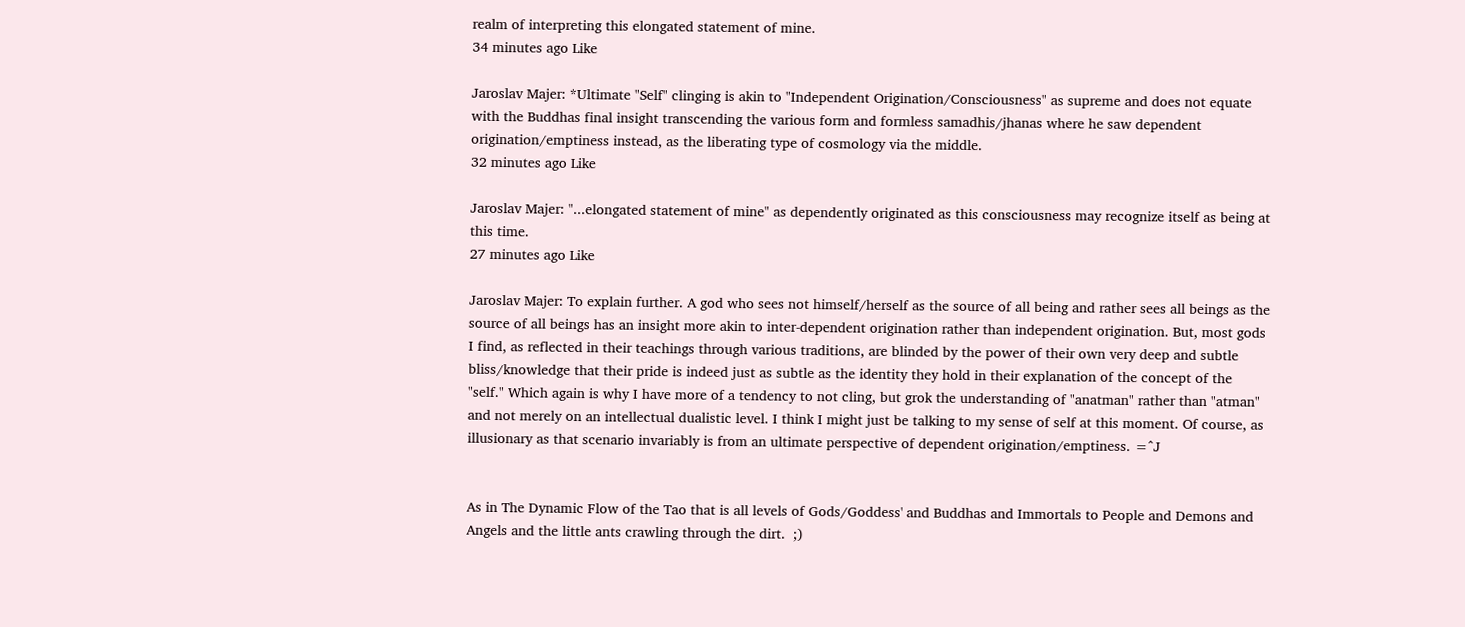realm of interpreting this elongated statement of mine.
34 minutes ago Like

Jaroslav Majer: *Ultimate "Self" clinging is akin to "Independent Origination/Consciousness" as supreme and does not equate with the Buddhas final insight transcending the various form and formless samadhis/jhanas where he saw dependent origination/emptiness instead, as the liberating type of cosmology via the middle.
32 minutes ago Like

Jaroslav Majer: "...elongated statement of mine" as dependently originated as this consciousness may recognize itself as being at this time.
27 minutes ago Like

Jaroslav Majer: To explain further. A god who sees not himself/herself as the source of all being and rather sees all beings as the source of all beings has an insight more akin to inter-dependent origination rather than independent origination. But, most gods I find, as reflected in their teachings through various traditions, are blinded by the power of their own very deep and subtle bliss/knowledge that their pride is indeed just as subtle as the identity they hold in their explanation of the concept of the "self." Which again is why I have more of a tendency to not cling, but grok the understanding of "anatman" rather than "atman" and not merely on an intellectual dualistic level. I think I might just be talking to my sense of self at this moment. Of course, as illusionary as that scenario invariably is from an ultimate perspective of dependent origination/emptiness. =^J


As in The Dynamic Flow of the Tao that is all levels of Gods/Goddess' and Buddhas and Immortals to People and Demons and Angels and the little ants crawling through the dirt.  ;)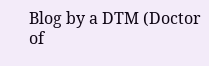Blog by a DTM (Doctor of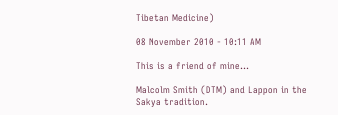Tibetan Medicine)

08 November 2010 - 10:11 AM

This is a friend of mine...

Malcolm Smith (DTM) and Lappon in the Sakya tradition.